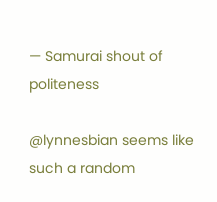— Samurai shout of politeness

@lynnesbian seems like such a random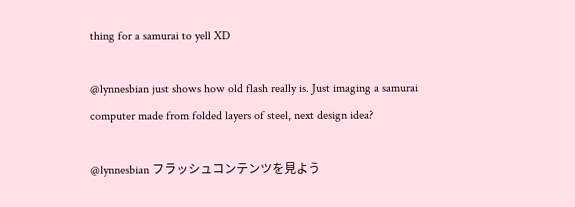thing for a samurai to yell XD

@lynnesbian just shows how old flash really is. Just imaging a samurai computer made from folded layers of steel, next design idea?

@lynnesbian フラッシュコンテンツを見よう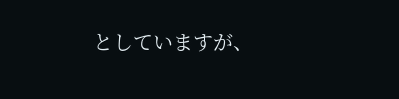としていますが、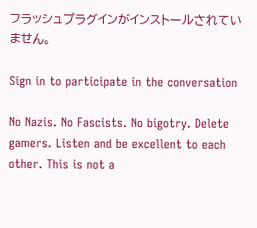フラッシュプラグインがインストールされていません。

Sign in to participate in the conversation

No Nazis. No Fascists. No bigotry. Delete gamers. Listen and be excellent to each other. This is not a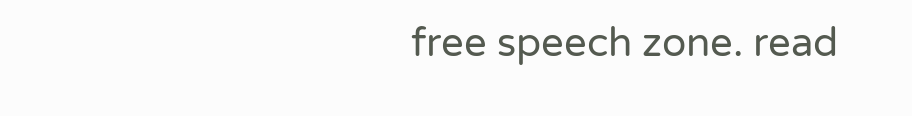free speech zone. read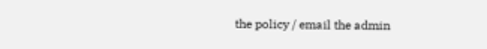the policy / email the admin